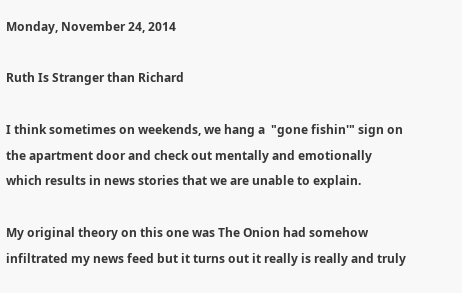Monday, November 24, 2014

Ruth Is Stranger than Richard

I think sometimes on weekends, we hang a  "gone fishin'" sign on the apartment door and check out mentally and emotionally which results in news stories that we are unable to explain.

My original theory on this one was The Onion had somehow infiltrated my news feed but it turns out it really is really and truly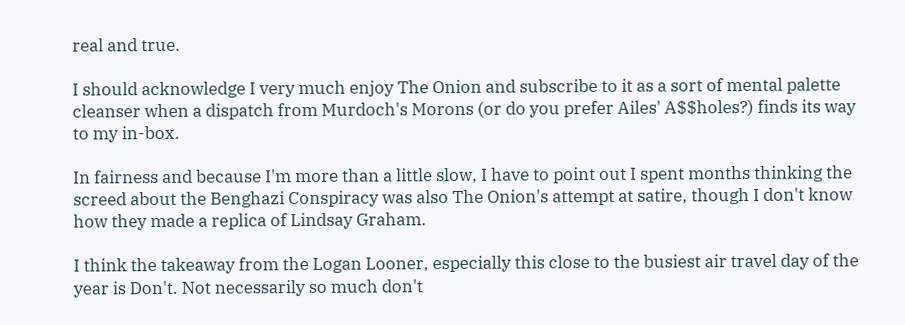real and true.

I should acknowledge I very much enjoy The Onion and subscribe to it as a sort of mental palette cleanser when a dispatch from Murdoch's Morons (or do you prefer Ailes' A$$holes?) finds its way to my in-box.

In fairness and because I'm more than a little slow, I have to point out I spent months thinking the screed about the Benghazi Conspiracy was also The Onion's attempt at satire, though I don't know how they made a replica of Lindsay Graham.

I think the takeaway from the Logan Looner, especially this close to the busiest air travel day of the year is Don't. Not necessarily so much don't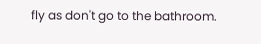fly as don't go to the bathroom.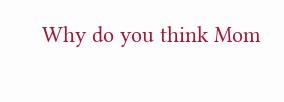Why do you think Mom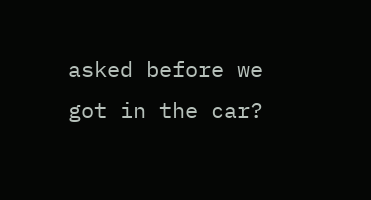asked before we got in the car?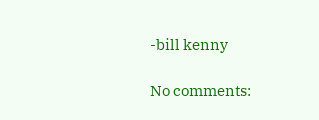-bill kenny

No comments: